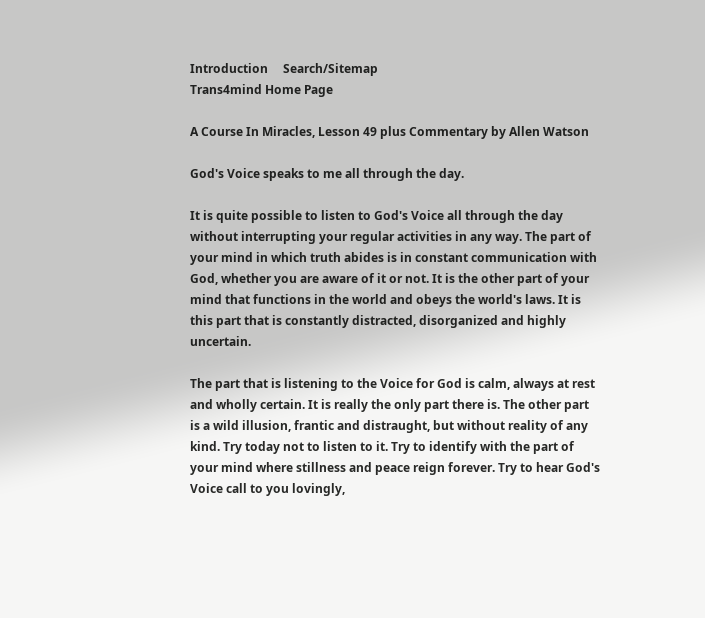Introduction     Search/Sitemap
Trans4mind Home Page

A Course In Miracles, Lesson 49 plus Commentary by Allen Watson

God's Voice speaks to me all through the day.

It is quite possible to listen to God's Voice all through the day without interrupting your regular activities in any way. The part of your mind in which truth abides is in constant communication with God, whether you are aware of it or not. It is the other part of your mind that functions in the world and obeys the world's laws. It is this part that is constantly distracted, disorganized and highly uncertain.

The part that is listening to the Voice for God is calm, always at rest and wholly certain. It is really the only part there is. The other part is a wild illusion, frantic and distraught, but without reality of any kind. Try today not to listen to it. Try to identify with the part of your mind where stillness and peace reign forever. Try to hear God's Voice call to you lovingly,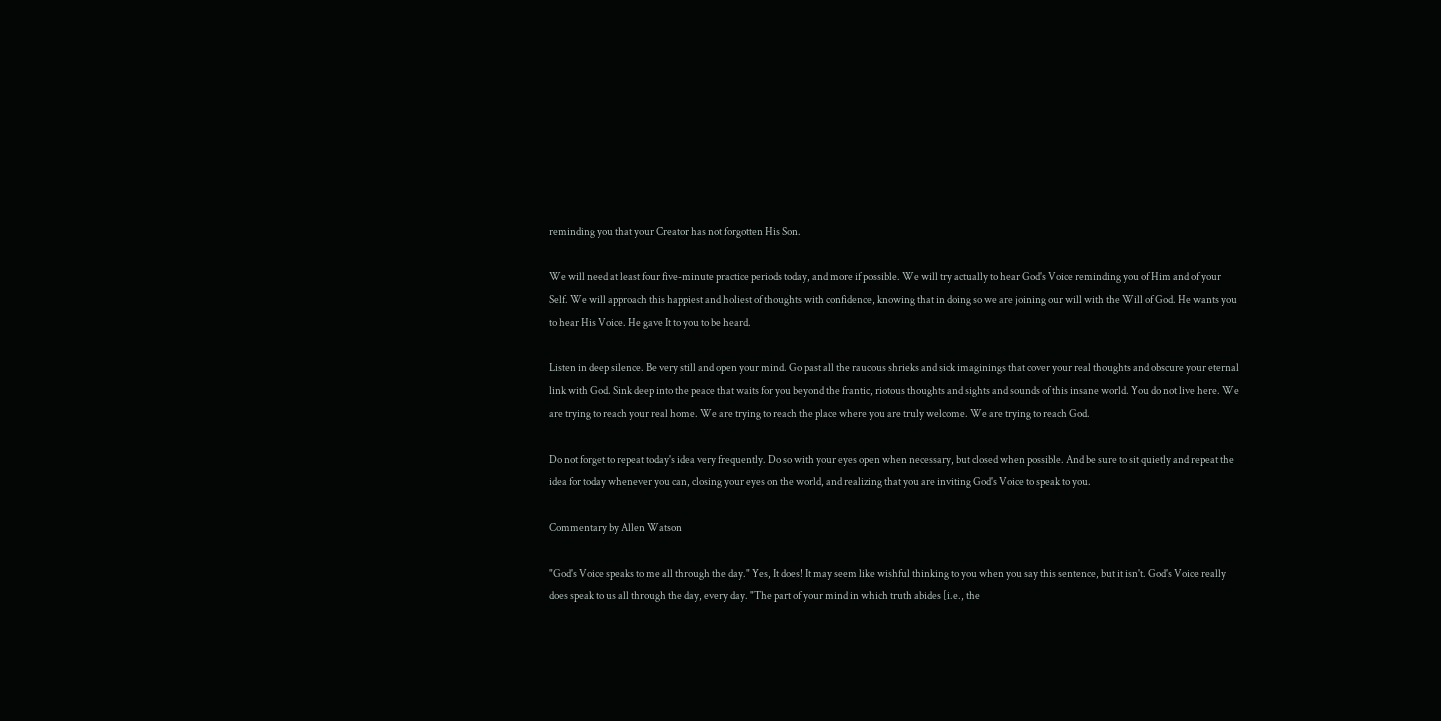reminding you that your Creator has not forgotten His Son.

We will need at least four five-minute practice periods today, and more if possible. We will try actually to hear God's Voice reminding you of Him and of your Self. We will approach this happiest and holiest of thoughts with confidence, knowing that in doing so we are joining our will with the Will of God. He wants you to hear His Voice. He gave It to you to be heard.

Listen in deep silence. Be very still and open your mind. Go past all the raucous shrieks and sick imaginings that cover your real thoughts and obscure your eternal link with God. Sink deep into the peace that waits for you beyond the frantic, riotous thoughts and sights and sounds of this insane world. You do not live here. We are trying to reach your real home. We are trying to reach the place where you are truly welcome. We are trying to reach God.

Do not forget to repeat today's idea very frequently. Do so with your eyes open when necessary, but closed when possible. And be sure to sit quietly and repeat the idea for today whenever you can, closing your eyes on the world, and realizing that you are inviting God's Voice to speak to you.

Commentary by Allen Watson

"God's Voice speaks to me all through the day." Yes, It does! It may seem like wishful thinking to you when you say this sentence, but it isn't. God's Voice really does speak to us all through the day, every day. "The part of your mind in which truth abides [i.e., the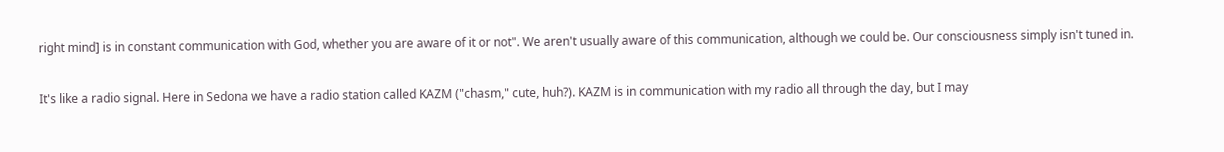right mind] is in constant communication with God, whether you are aware of it or not". We aren't usually aware of this communication, although we could be. Our consciousness simply isn't tuned in.

It's like a radio signal. Here in Sedona we have a radio station called KAZM ("chasm," cute, huh?). KAZM is in communication with my radio all through the day, but I may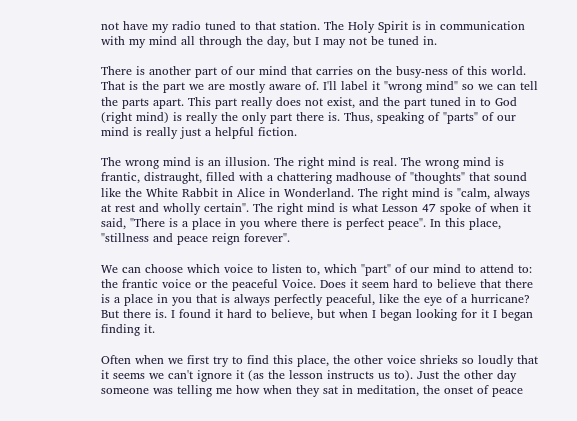not have my radio tuned to that station. The Holy Spirit is in communication with my mind all through the day, but I may not be tuned in.

There is another part of our mind that carries on the busy-ness of this world. That is the part we are mostly aware of. I'll label it "wrong mind" so we can tell the parts apart. This part really does not exist, and the part tuned in to God (right mind) is really the only part there is. Thus, speaking of "parts" of our mind is really just a helpful fiction.

The wrong mind is an illusion. The right mind is real. The wrong mind is frantic, distraught, filled with a chattering madhouse of "thoughts" that sound like the White Rabbit in Alice in Wonderland. The right mind is "calm, always at rest and wholly certain". The right mind is what Lesson 47 spoke of when it said, "There is a place in you where there is perfect peace". In this place, "stillness and peace reign forever".

We can choose which voice to listen to, which "part" of our mind to attend to: the frantic voice or the peaceful Voice. Does it seem hard to believe that there is a place in you that is always perfectly peaceful, like the eye of a hurricane? But there is. I found it hard to believe, but when I began looking for it I began finding it.

Often when we first try to find this place, the other voice shrieks so loudly that it seems we can't ignore it (as the lesson instructs us to). Just the other day someone was telling me how when they sat in meditation, the onset of peace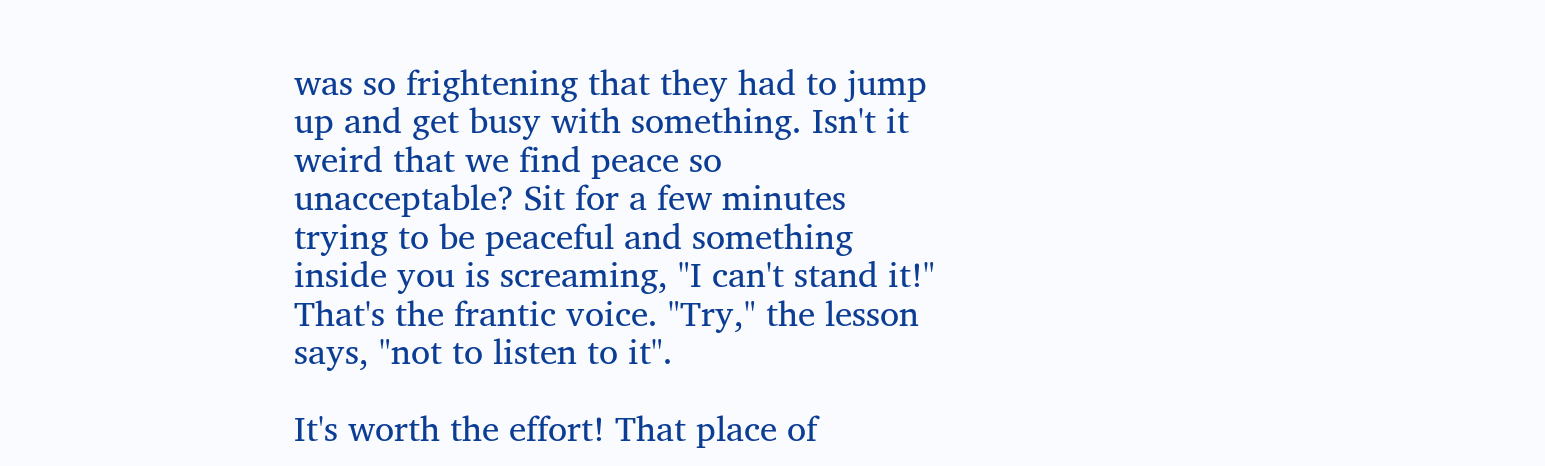was so frightening that they had to jump up and get busy with something. Isn't it weird that we find peace so unacceptable? Sit for a few minutes trying to be peaceful and something inside you is screaming, "I can't stand it!" That's the frantic voice. "Try," the lesson says, "not to listen to it".

It's worth the effort! That place of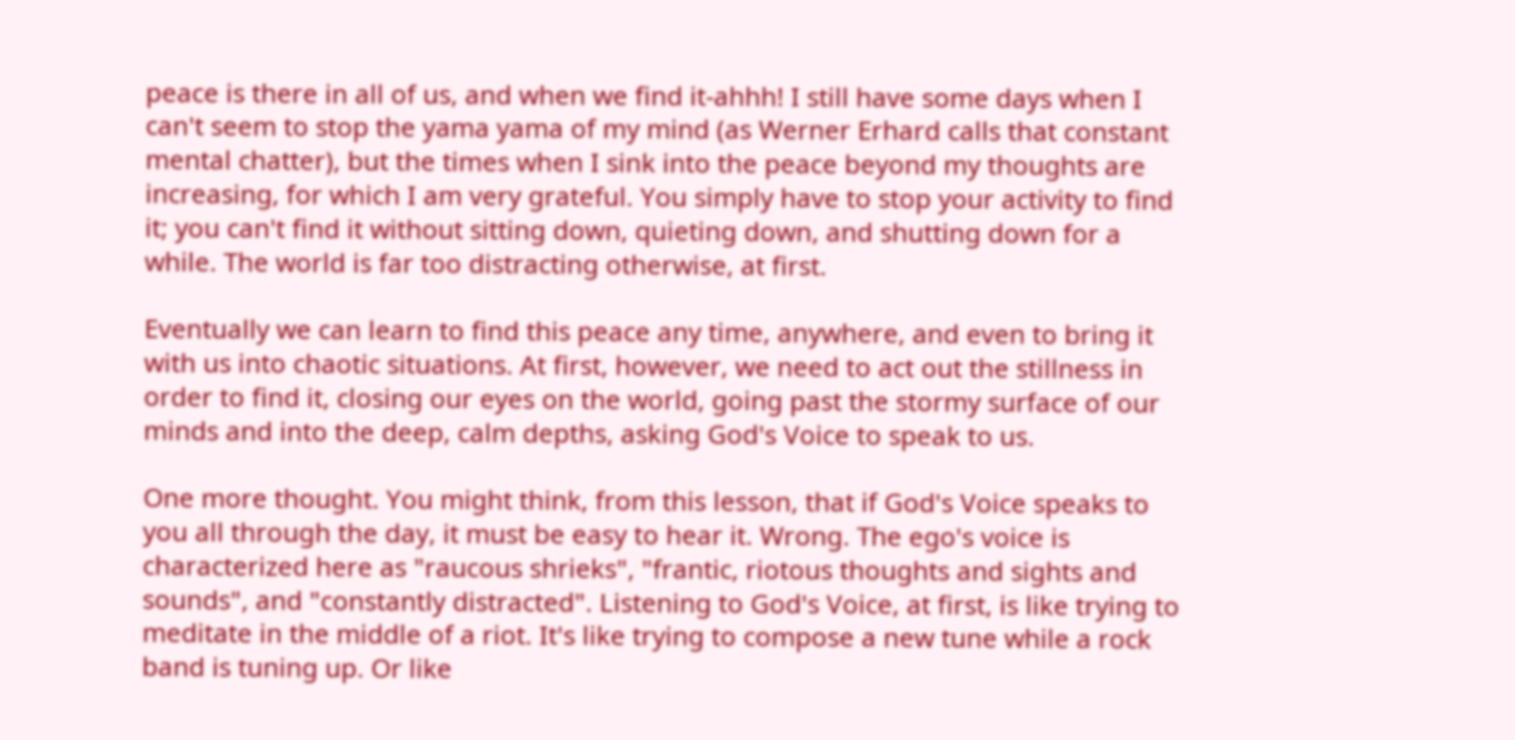peace is there in all of us, and when we find it-ahhh! I still have some days when I can't seem to stop the yama yama of my mind (as Werner Erhard calls that constant mental chatter), but the times when I sink into the peace beyond my thoughts are increasing, for which I am very grateful. You simply have to stop your activity to find it; you can't find it without sitting down, quieting down, and shutting down for a while. The world is far too distracting otherwise, at first.

Eventually we can learn to find this peace any time, anywhere, and even to bring it with us into chaotic situations. At first, however, we need to act out the stillness in order to find it, closing our eyes on the world, going past the stormy surface of our minds and into the deep, calm depths, asking God's Voice to speak to us.

One more thought. You might think, from this lesson, that if God's Voice speaks to you all through the day, it must be easy to hear it. Wrong. The ego's voice is characterized here as "raucous shrieks", "frantic, riotous thoughts and sights and sounds", and "constantly distracted". Listening to God's Voice, at first, is like trying to meditate in the middle of a riot. It's like trying to compose a new tune while a rock band is tuning up. Or like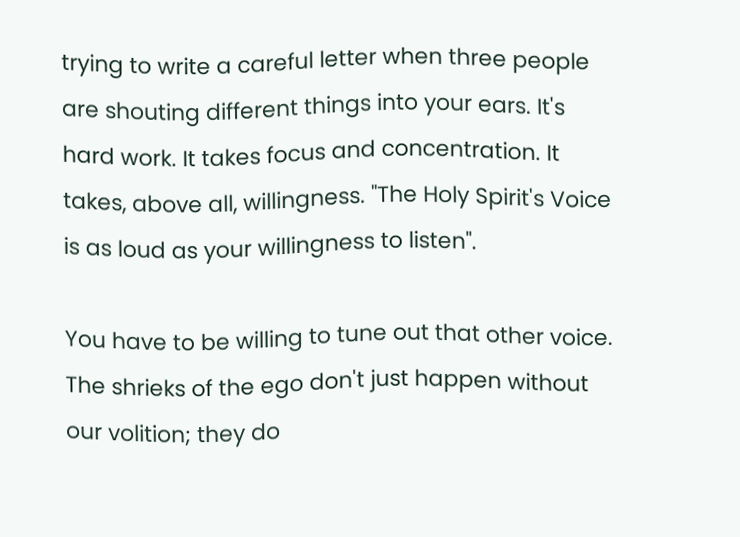trying to write a careful letter when three people are shouting different things into your ears. It's hard work. It takes focus and concentration. It takes, above all, willingness. "The Holy Spirit's Voice is as loud as your willingness to listen".

You have to be willing to tune out that other voice. The shrieks of the ego don't just happen without our volition; they do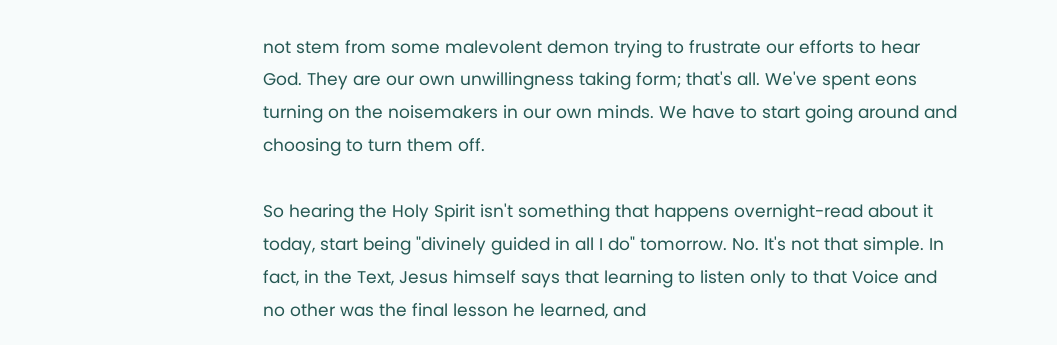not stem from some malevolent demon trying to frustrate our efforts to hear God. They are our own unwillingness taking form; that's all. We've spent eons turning on the noisemakers in our own minds. We have to start going around and choosing to turn them off.

So hearing the Holy Spirit isn't something that happens overnight-read about it today, start being "divinely guided in all I do" tomorrow. No. It's not that simple. In fact, in the Text, Jesus himself says that learning to listen only to that Voice and no other was the final lesson he learned, and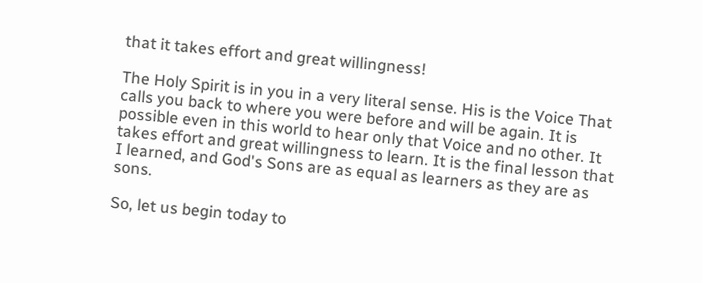that it takes effort and great willingness!

The Holy Spirit is in you in a very literal sense. His is the Voice That calls you back to where you were before and will be again. It is possible even in this world to hear only that Voice and no other. It takes effort and great willingness to learn. It is the final lesson that I learned, and God's Sons are as equal as learners as they are as sons.

So, let us begin today to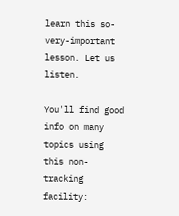learn this so-very-important lesson. Let us listen.

You'll find good info on many topics using this non-tracking facility: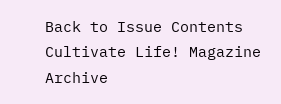Back to Issue Contents       Cultivate Life! Magazine Archive